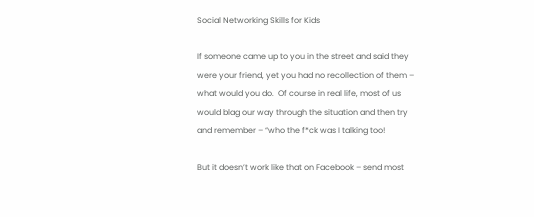Social Networking Skills for Kids

If someone came up to you in the street and said they were your friend, yet you had no recollection of them – what would you do.  Of course in real life, most of us would blag our way through the situation and then try and remember – “who the f*ck was I talking too!

But it doesn’t work like that on Facebook – send most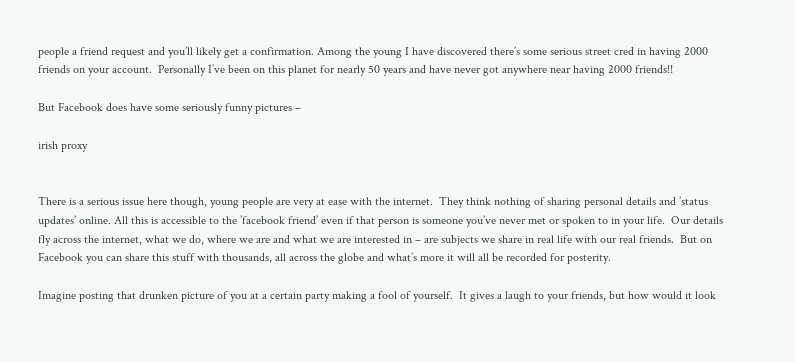people a friend request and you’ll likely get a confirmation. Among the young I have discovered there’s some serious street cred in having 2000 friends on your account.  Personally I’ve been on this planet for nearly 50 years and have never got anywhere near having 2000 friends!!

But Facebook does have some seriously funny pictures –

irish proxy


There is a serious issue here though, young people are very at ease with the internet.  They think nothing of sharing personal details and ’status updates’ online. All this is accessible to the ’facebook friend’ even if that person is someone you’ve never met or spoken to in your life.  Our details fly across the internet, what we do, where we are and what we are interested in – are subjects we share in real life with our real friends.  But on Facebook you can share this stuff with thousands, all across the globe and what’s more it will all be recorded for posterity.

Imagine posting that drunken picture of you at a certain party making a fool of yourself.  It gives a laugh to your friends, but how would it look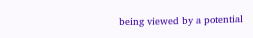being viewed by a potential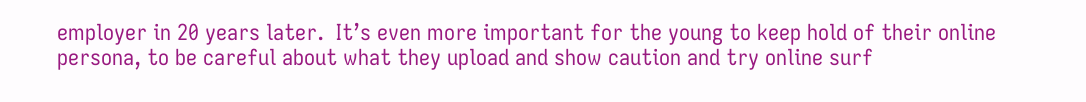employer in 20 years later.  It’s even more important for the young to keep hold of their online persona, to be careful about what they upload and show caution and try online surf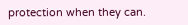protection when they can.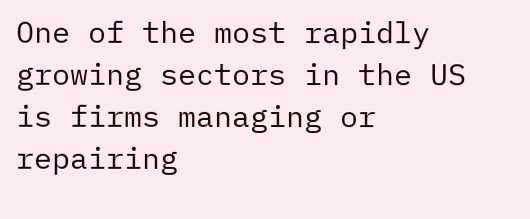One of the most rapidly growing sectors in the US is firms managing or repairing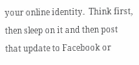your online identity.  Think first, then sleep on it and then post that update to Facebook or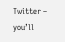Twitter – you’ll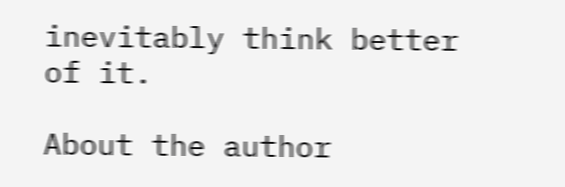inevitably think better of it.

About the author